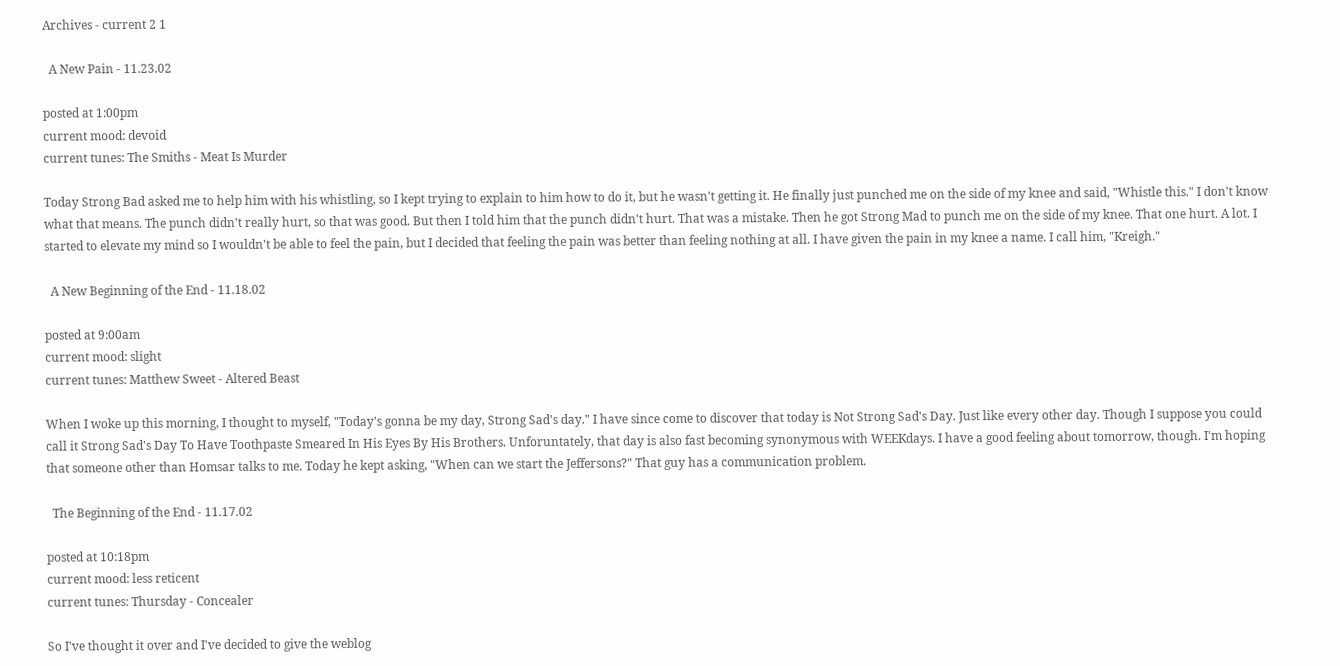Archives - current 2 1

  A New Pain - 11.23.02

posted at 1:00pm
current mood: devoid
current tunes: The Smiths - Meat Is Murder

Today Strong Bad asked me to help him with his whistling, so I kept trying to explain to him how to do it, but he wasn't getting it. He finally just punched me on the side of my knee and said, "Whistle this." I don't know what that means. The punch didn't really hurt, so that was good. But then I told him that the punch didn't hurt. That was a mistake. Then he got Strong Mad to punch me on the side of my knee. That one hurt. A lot. I started to elevate my mind so I wouldn't be able to feel the pain, but I decided that feeling the pain was better than feeling nothing at all. I have given the pain in my knee a name. I call him, "Kreigh."

  A New Beginning of the End - 11.18.02

posted at 9:00am
current mood: slight
current tunes: Matthew Sweet - Altered Beast

When I woke up this morning, I thought to myself, "Today's gonna be my day, Strong Sad's day." I have since come to discover that today is Not Strong Sad's Day. Just like every other day. Though I suppose you could call it Strong Sad's Day To Have Toothpaste Smeared In His Eyes By His Brothers. Unforuntately, that day is also fast becoming synonymous with WEEKdays. I have a good feeling about tomorrow, though. I'm hoping that someone other than Homsar talks to me. Today he kept asking, "When can we start the Jeffersons?" That guy has a communication problem.

  The Beginning of the End - 11.17.02

posted at 10:18pm
current mood: less reticent
current tunes: Thursday - Concealer

So I've thought it over and I've decided to give the weblog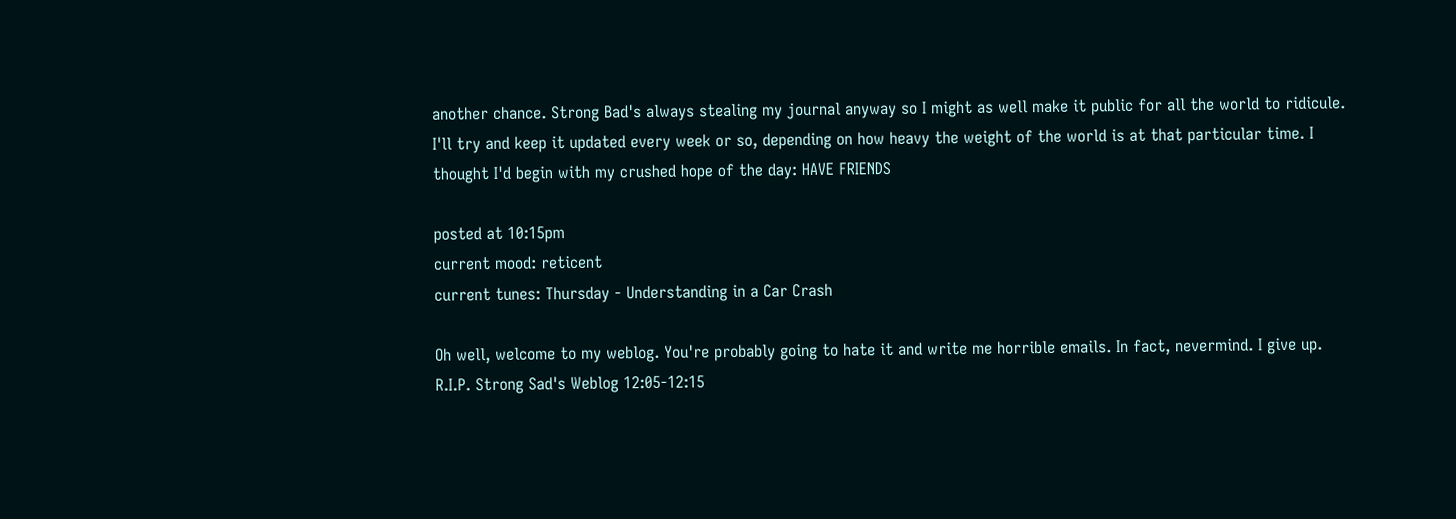another chance. Strong Bad's always stealing my journal anyway so I might as well make it public for all the world to ridicule. I'll try and keep it updated every week or so, depending on how heavy the weight of the world is at that particular time. I thought I'd begin with my crushed hope of the day: HAVE FRIENDS

posted at 10:15pm
current mood: reticent
current tunes: Thursday - Understanding in a Car Crash

Oh well, welcome to my weblog. You're probably going to hate it and write me horrible emails. In fact, nevermind. I give up. R.I.P. Strong Sad's Weblog 12:05-12:15